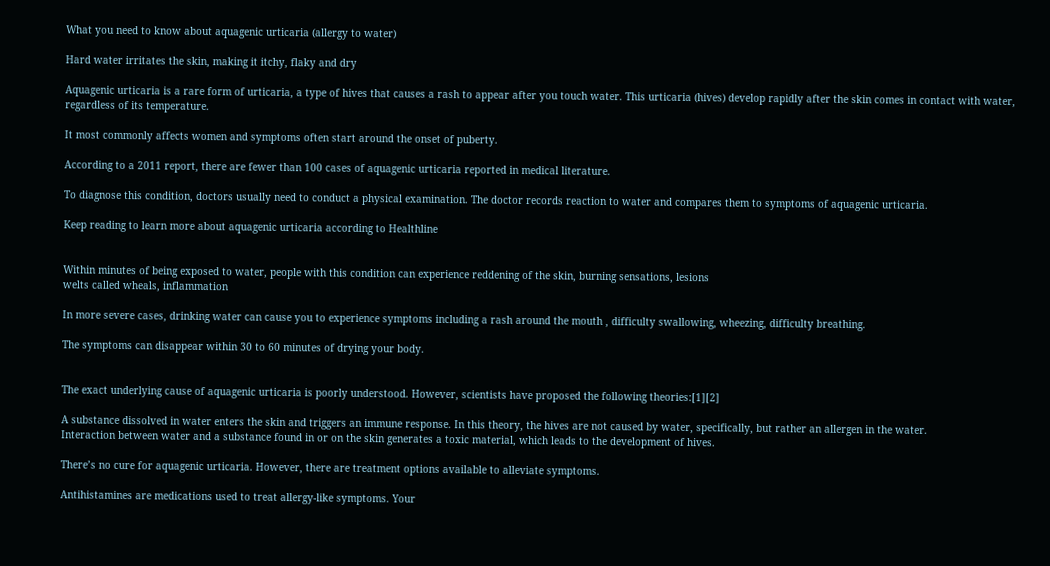What you need to know about aquagenic urticaria (allergy to water)

Hard water irritates the skin, making it itchy, flaky and dry

Aquagenic urticaria is a rare form of urticaria, a type of hives that causes a rash to appear after you touch water. This urticaria (hives) develop rapidly after the skin comes in contact with water, regardless of its temperature.

It most commonly affects women and symptoms often start around the onset of puberty.

According to a 2011 report, there are fewer than 100 cases of aquagenic urticaria reported in medical literature.

To diagnose this condition, doctors usually need to conduct a physical examination. The doctor records reaction to water and compares them to symptoms of aquagenic urticaria.

Keep reading to learn more about aquagenic urticaria according to Healthline


Within minutes of being exposed to water, people with this condition can experience reddening of the skin, burning sensations, lesions
welts called wheals, inflammation

In more severe cases, drinking water can cause you to experience symptoms including a rash around the mouth , difficulty swallowing, wheezing, difficulty breathing.

The symptoms can disappear within 30 to 60 minutes of drying your body.


The exact underlying cause of aquagenic urticaria is poorly understood. However, scientists have proposed the following theories:[1][2]

A substance dissolved in water enters the skin and triggers an immune response. In this theory, the hives are not caused by water, specifically, but rather an allergen in the water.
Interaction between water and a substance found in or on the skin generates a toxic material, which leads to the development of hives.

There’s no cure for aquagenic urticaria. However, there are treatment options available to alleviate symptoms.

Antihistamines are medications used to treat allergy-like symptoms. Your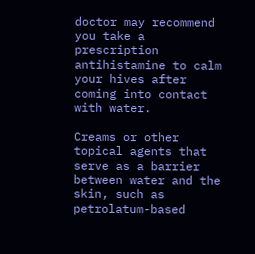doctor may recommend you take a prescription antihistamine to calm your hives after coming into contact with water.

Creams or other topical agents that serve as a barrier between water and the skin, such as petrolatum-based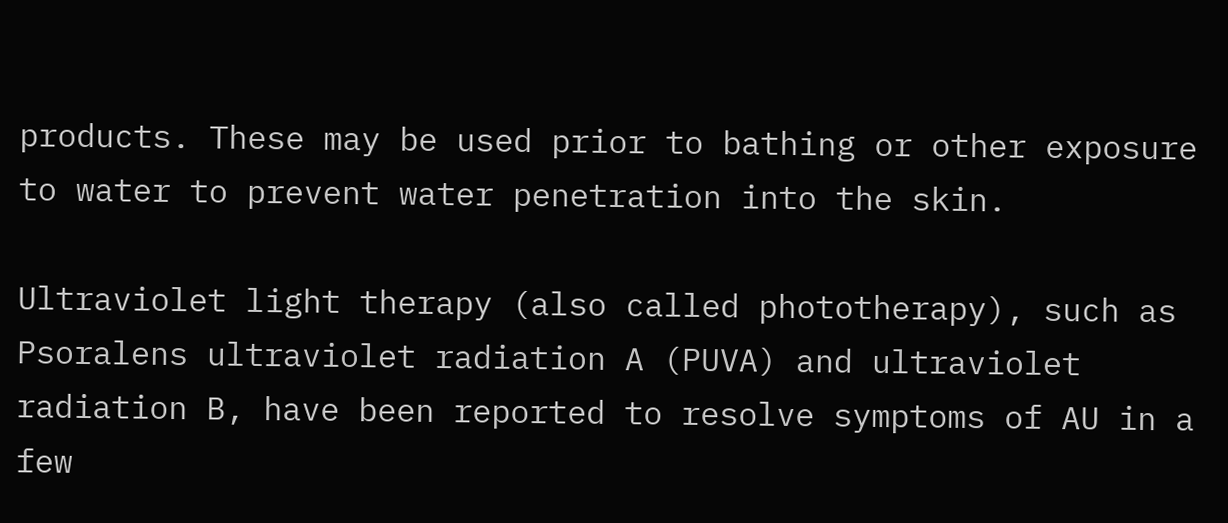products. These may be used prior to bathing or other exposure to water to prevent water penetration into the skin.

Ultraviolet light therapy (also called phototherapy), such as Psoralens ultraviolet radiation A (PUVA) and ultraviolet radiation B, have been reported to resolve symptoms of AU in a few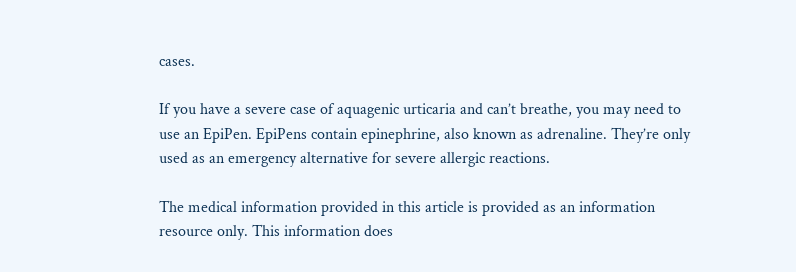cases.

If you have a severe case of aquagenic urticaria and can’t breathe, you may need to use an EpiPen. EpiPens contain epinephrine, also known as adrenaline. They’re only used as an emergency alternative for severe allergic reactions.

The medical information provided in this article is provided as an information resource only. This information does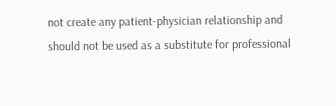not create any patient-physician relationship and should not be used as a substitute for professional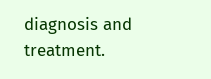diagnosis and treatment.